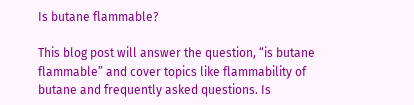Is butane flammable?

This blog post will answer the question, “is butane flammable” and cover topics like flammability of butane and frequently asked questions. Is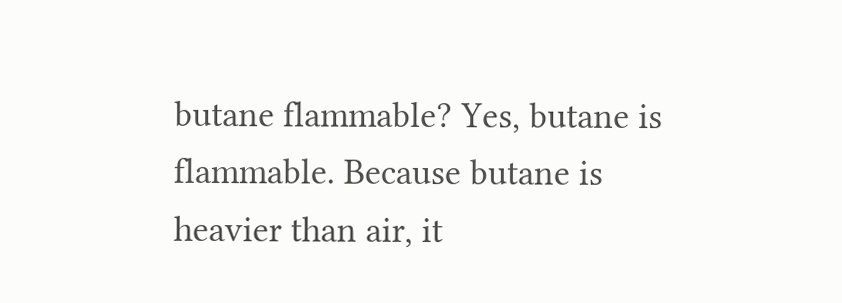butane flammable? Yes, butane is flammable. Because butane is heavier than air, it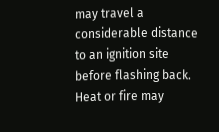may travel a considerable distance to an ignition site before flashing back. Heat or fire may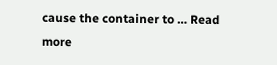cause the container to … Read more